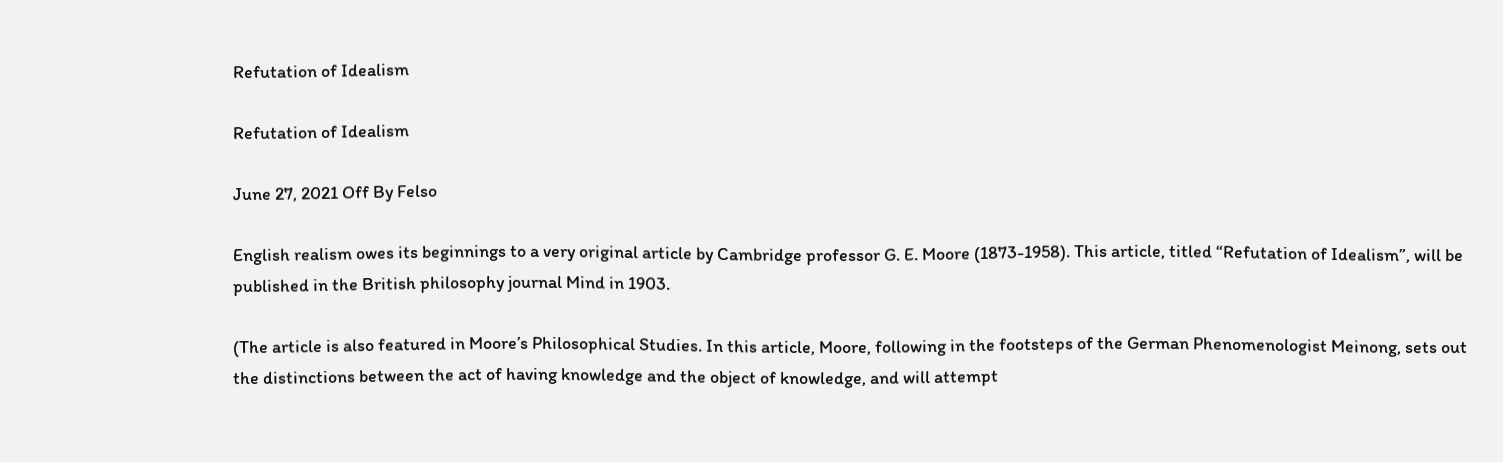Refutation of Idealism

Refutation of Idealism

June 27, 2021 Off By Felso

English realism owes its beginnings to a very original article by Cambridge professor G. E. Moore (1873-1958). This article, titled “Refutation of Idealism”, will be published in the British philosophy journal Mind in 1903.

(The article is also featured in Moore’s Philosophical Studies. In this article, Moore, following in the footsteps of the German Phenomenologist Meinong, sets out the distinctions between the act of having knowledge and the object of knowledge, and will attempt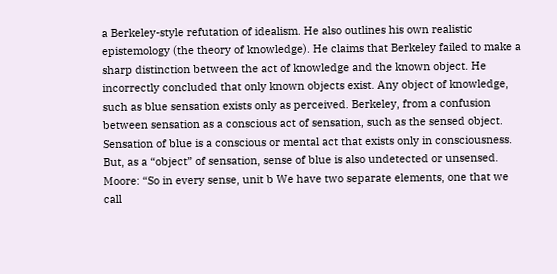a Berkeley-style refutation of idealism. He also outlines his own realistic epistemology (the theory of knowledge). He claims that Berkeley failed to make a sharp distinction between the act of knowledge and the known object. He incorrectly concluded that only known objects exist. Any object of knowledge, such as blue sensation exists only as perceived. Berkeley, from a confusion between sensation as a conscious act of sensation, such as the sensed object. Sensation of blue is a conscious or mental act that exists only in consciousness. But, as a “object” of sensation, sense of blue is also undetected or unsensed. Moore: “So in every sense, unit b We have two separate elements, one that we call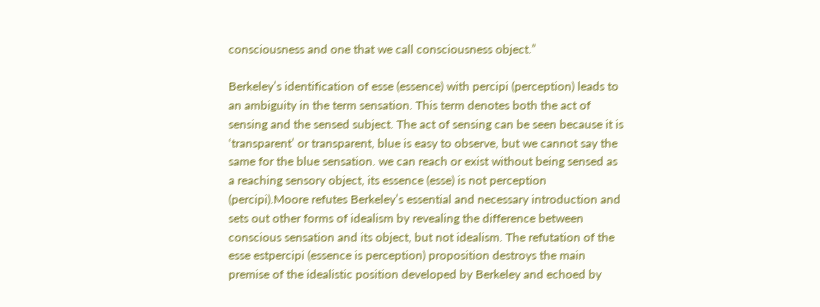consciousness and one that we call consciousness object.”

Berkeley’s identification of esse (essence) with percipi (perception) leads to an ambiguity in the term sensation. This term denotes both the act of sensing and the sensed subject. The act of sensing can be seen because it is ‘transparent’ or transparent, blue is easy to observe, but we cannot say the same for the blue sensation. we can reach or exist without being sensed as a reaching sensory object, its essence (esse) is not perception (percipi).Moore refutes Berkeley’s essential and necessary introduction and sets out other forms of idealism by revealing the difference between conscious sensation and its object, but not idealism. The refutation of the esse estpercipi (essence is perception) proposition destroys the main premise of the idealistic position developed by Berkeley and echoed by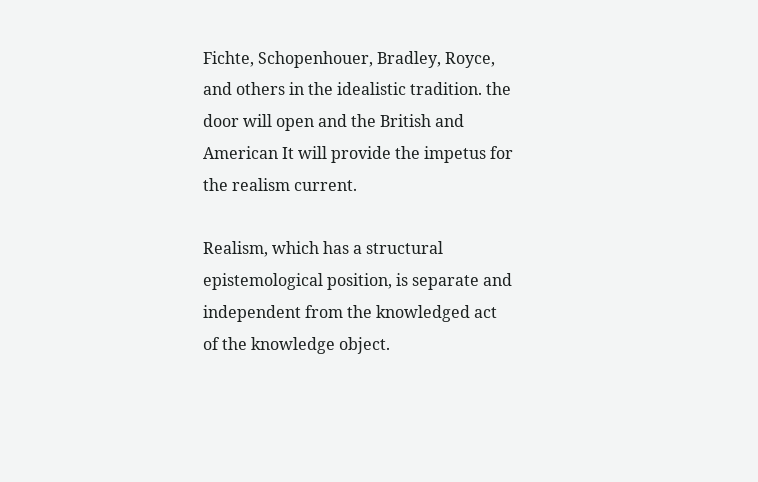Fichte, Schopenhouer, Bradley, Royce, and others in the idealistic tradition. the door will open and the British and American It will provide the impetus for the realism current.

Realism, which has a structural epistemological position, is separate and independent from the knowledged act of the knowledge object.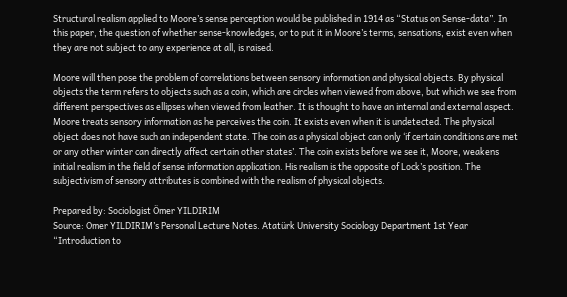Structural realism applied to Moore’s sense perception would be published in 1914 as “Status on Sense-data”. In this paper, the question of whether sense-knowledges, or to put it in Moore’s terms, sensations, exist even when they are not subject to any experience at all, is raised.

Moore will then pose the problem of correlations between sensory information and physical objects. By physical objects the term refers to objects such as a coin, which are circles when viewed from above, but which we see from different perspectives as ellipses when viewed from leather. It is thought to have an internal and external aspect. Moore treats sensory information as he perceives the coin. It exists even when it is undetected. The physical object does not have such an independent state. The coin as a physical object can only ‘if certain conditions are met or any other winter can directly affect certain other states’. The coin exists before we see it, Moore, weakens initial realism in the field of sense information application. His realism is the opposite of Lock’s position. The subjectivism of sensory attributes is combined with the realism of physical objects.

Prepared by: Sociologist Ömer YILDIRIM
Source: Omer YILDIRIM’s Personal Lecture Notes. Atatürk University Sociology Department 1st Year “Introduction to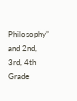Philosophy” and 2nd, 3rd, 4th Grade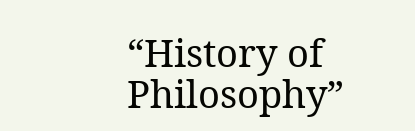“History of Philosophy”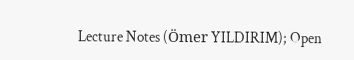Lecture Notes (Ömer YILDIRIM); Open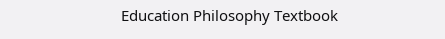Education Philosophy Textbook